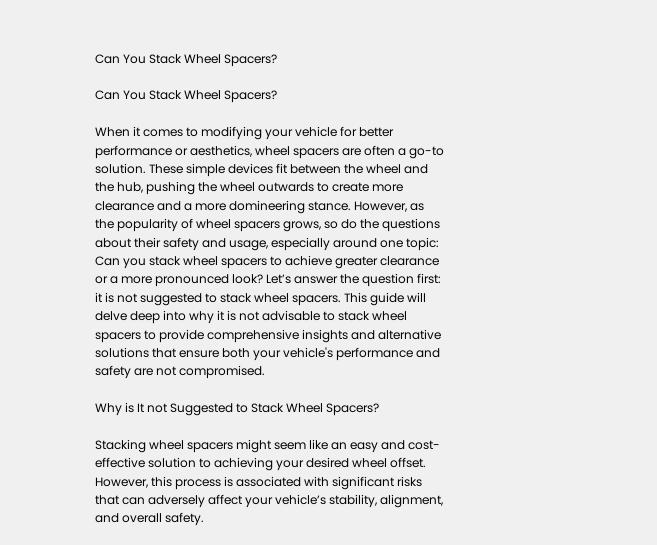Can You Stack Wheel Spacers?

Can You Stack Wheel Spacers?

When it comes to modifying your vehicle for better performance or aesthetics, wheel spacers are often a go-to solution. These simple devices fit between the wheel and the hub, pushing the wheel outwards to create more clearance and a more domineering stance. However, as the popularity of wheel spacers grows, so do the questions about their safety and usage, especially around one topic: Can you stack wheel spacers to achieve greater clearance or a more pronounced look? Let’s answer the question first: it is not suggested to stack wheel spacers. This guide will delve deep into why it is not advisable to stack wheel spacers to provide comprehensive insights and alternative solutions that ensure both your vehicle's performance and safety are not compromised.

Why is It not Suggested to Stack Wheel Spacers?

Stacking wheel spacers might seem like an easy and cost-effective solution to achieving your desired wheel offset. However, this process is associated with significant risks that can adversely affect your vehicle’s stability, alignment, and overall safety.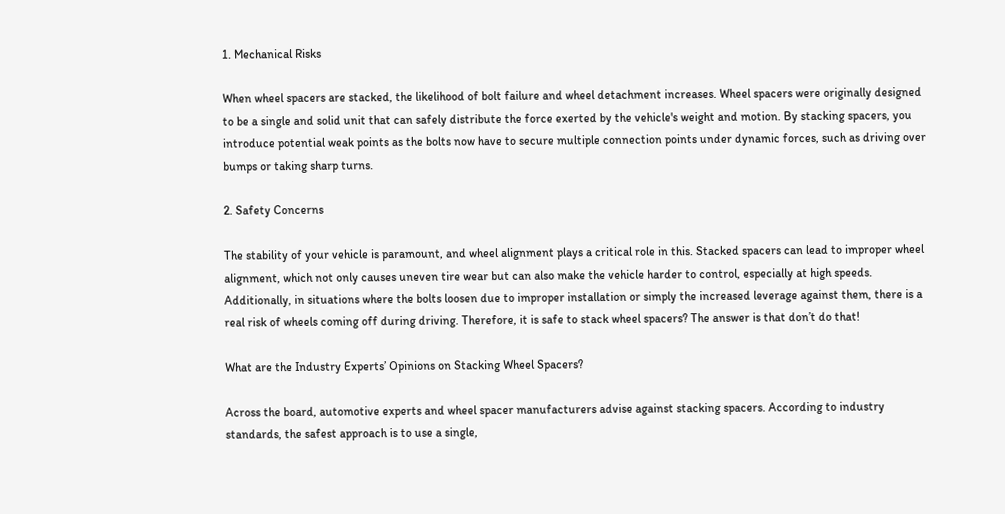1. Mechanical Risks

When wheel spacers are stacked, the likelihood of bolt failure and wheel detachment increases. Wheel spacers were originally designed to be a single and solid unit that can safely distribute the force exerted by the vehicle's weight and motion. By stacking spacers, you introduce potential weak points as the bolts now have to secure multiple connection points under dynamic forces, such as driving over bumps or taking sharp turns.

2. Safety Concerns

The stability of your vehicle is paramount, and wheel alignment plays a critical role in this. Stacked spacers can lead to improper wheel alignment, which not only causes uneven tire wear but can also make the vehicle harder to control, especially at high speeds. Additionally, in situations where the bolts loosen due to improper installation or simply the increased leverage against them, there is a real risk of wheels coming off during driving. Therefore, it is safe to stack wheel spacers? The answer is that don’t do that!

What are the Industry Experts’ Opinions on Stacking Wheel Spacers?

Across the board, automotive experts and wheel spacer manufacturers advise against stacking spacers. According to industry standards, the safest approach is to use a single,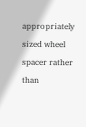appropriately sized wheel spacer rather than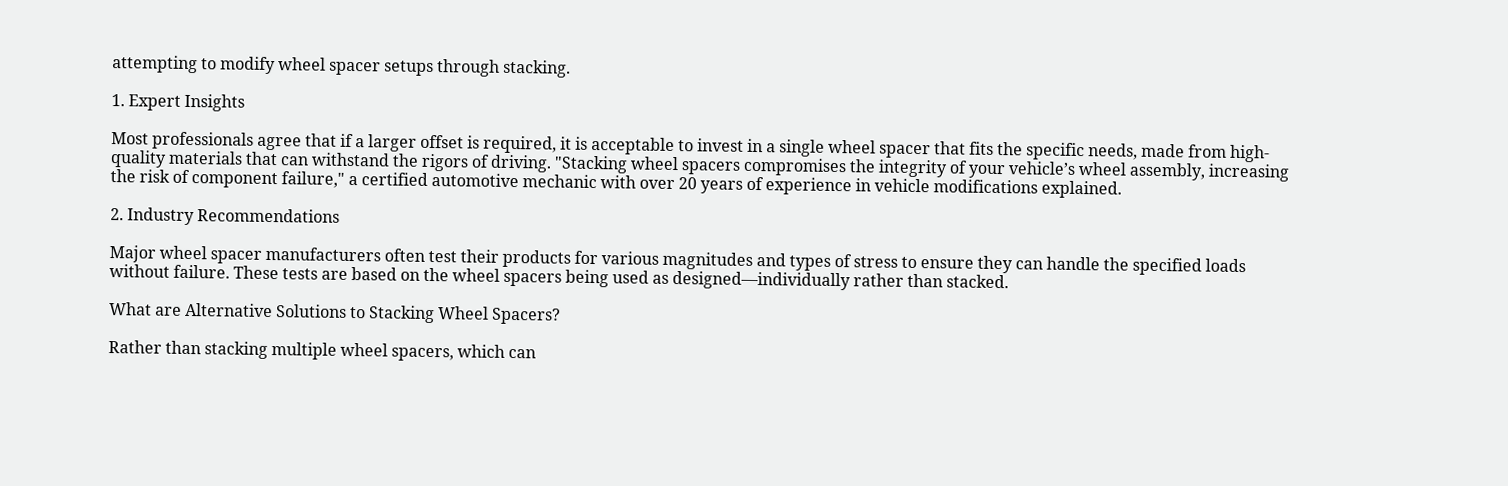attempting to modify wheel spacer setups through stacking.

1. Expert Insights

Most professionals agree that if a larger offset is required, it is acceptable to invest in a single wheel spacer that fits the specific needs, made from high-quality materials that can withstand the rigors of driving. "Stacking wheel spacers compromises the integrity of your vehicle’s wheel assembly, increasing the risk of component failure," a certified automotive mechanic with over 20 years of experience in vehicle modifications explained.

2. Industry Recommendations

Major wheel spacer manufacturers often test their products for various magnitudes and types of stress to ensure they can handle the specified loads without failure. These tests are based on the wheel spacers being used as designed—individually rather than stacked.

What are Alternative Solutions to Stacking Wheel Spacers?

Rather than stacking multiple wheel spacers, which can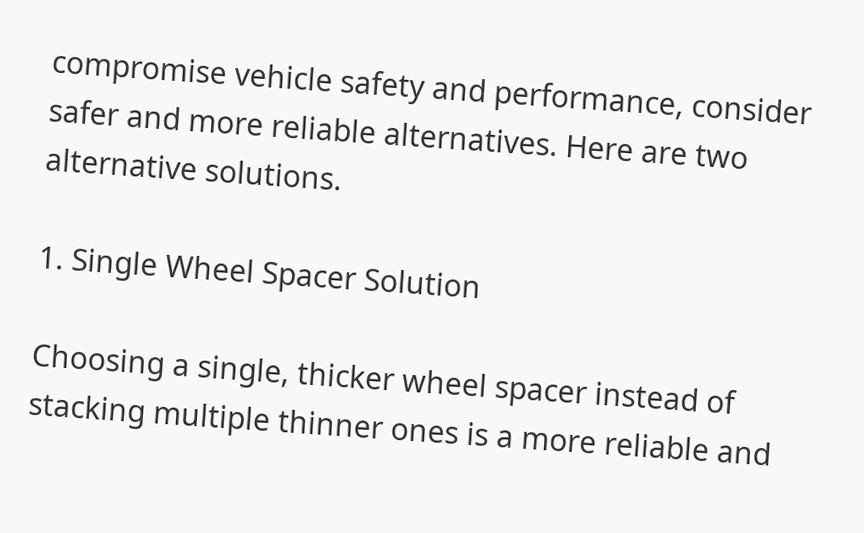compromise vehicle safety and performance, consider safer and more reliable alternatives. Here are two alternative solutions.

1. Single Wheel Spacer Solution

Choosing a single, thicker wheel spacer instead of stacking multiple thinner ones is a more reliable and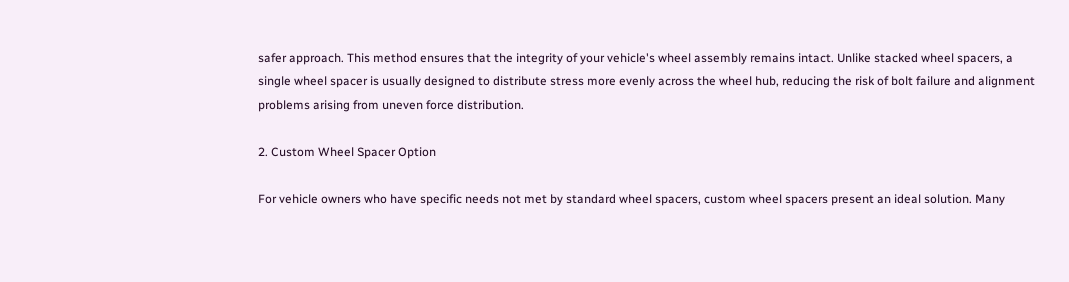safer approach. This method ensures that the integrity of your vehicle's wheel assembly remains intact. Unlike stacked wheel spacers, a single wheel spacer is usually designed to distribute stress more evenly across the wheel hub, reducing the risk of bolt failure and alignment problems arising from uneven force distribution.

2. Custom Wheel Spacer Option

For vehicle owners who have specific needs not met by standard wheel spacers, custom wheel spacers present an ideal solution. Many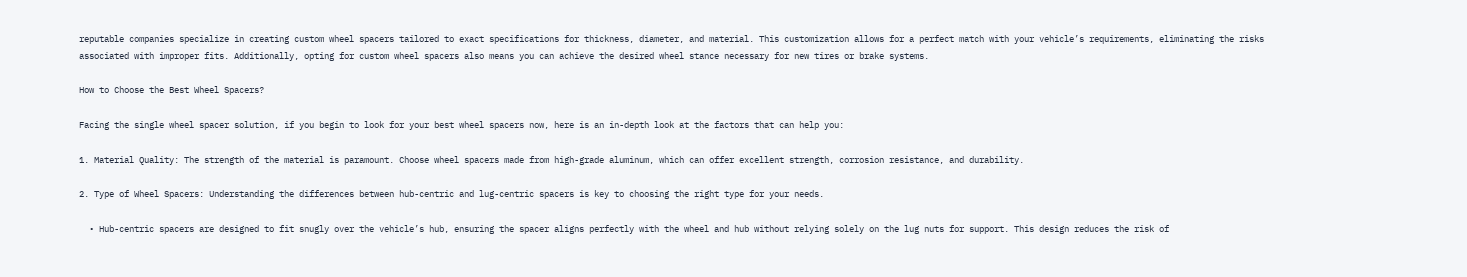reputable companies specialize in creating custom wheel spacers tailored to exact specifications for thickness, diameter, and material. This customization allows for a perfect match with your vehicle’s requirements, eliminating the risks associated with improper fits. Additionally, opting for custom wheel spacers also means you can achieve the desired wheel stance necessary for new tires or brake systems.

How to Choose the Best Wheel Spacers?

Facing the single wheel spacer solution, if you begin to look for your best wheel spacers now, here is an in-depth look at the factors that can help you:

1. Material Quality: The strength of the material is paramount. Choose wheel spacers made from high-grade aluminum, which can offer excellent strength, corrosion resistance, and durability.

2. Type of Wheel Spacers: Understanding the differences between hub-centric and lug-centric spacers is key to choosing the right type for your needs.

  • Hub-centric spacers are designed to fit snugly over the vehicle’s hub, ensuring the spacer aligns perfectly with the wheel and hub without relying solely on the lug nuts for support. This design reduces the risk of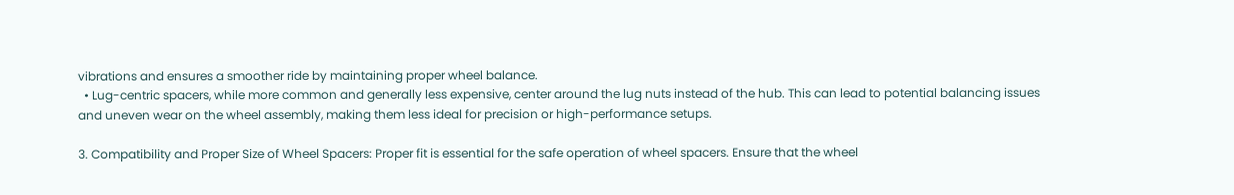vibrations and ensures a smoother ride by maintaining proper wheel balance.
  • Lug-centric spacers, while more common and generally less expensive, center around the lug nuts instead of the hub. This can lead to potential balancing issues and uneven wear on the wheel assembly, making them less ideal for precision or high-performance setups.

3. Compatibility and Proper Size of Wheel Spacers: Proper fit is essential for the safe operation of wheel spacers. Ensure that the wheel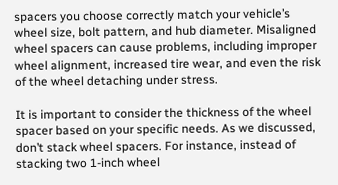spacers you choose correctly match your vehicle’s wheel size, bolt pattern, and hub diameter. Misaligned wheel spacers can cause problems, including improper wheel alignment, increased tire wear, and even the risk of the wheel detaching under stress.

It is important to consider the thickness of the wheel spacer based on your specific needs. As we discussed, don’t stack wheel spacers. For instance, instead of stacking two 1-inch wheel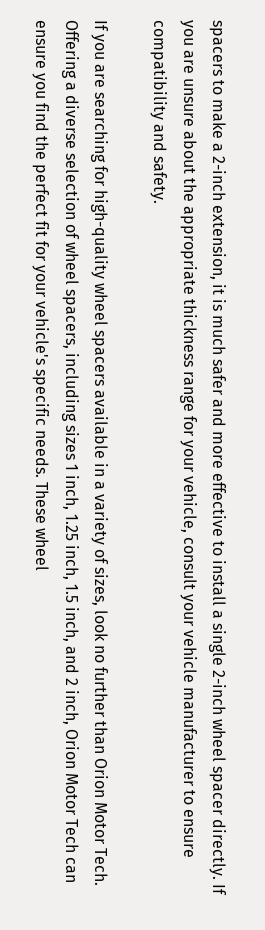spacers to make a 2-inch extension, it is much safer and more effective to install a single 2-inch wheel spacer directly. If you are unsure about the appropriate thickness range for your vehicle, consult your vehicle manufacturer to ensure compatibility and safety.

If you are searching for high-quality wheel spacers available in a variety of sizes, look no further than Orion Motor Tech. Offering a diverse selection of wheel spacers, including sizes 1 inch, 1.25 inch, 1.5 inch, and 2 inch, Orion Motor Tech can ensure you find the perfect fit for your vehicle's specific needs. These wheel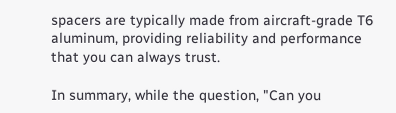spacers are typically made from aircraft-grade T6 aluminum, providing reliability and performance that you can always trust.

In summary, while the question, "Can you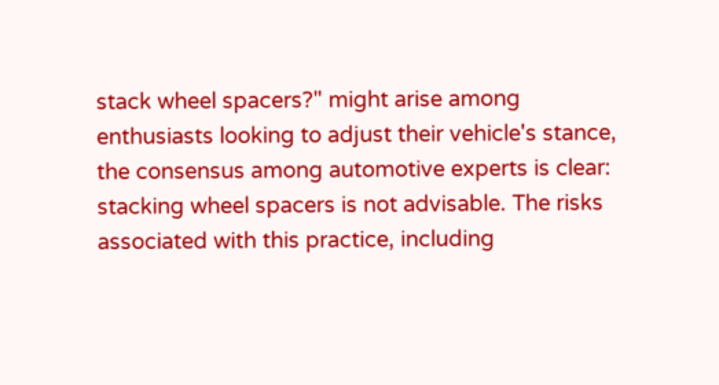stack wheel spacers?" might arise among enthusiasts looking to adjust their vehicle's stance, the consensus among automotive experts is clear: stacking wheel spacers is not advisable. The risks associated with this practice, including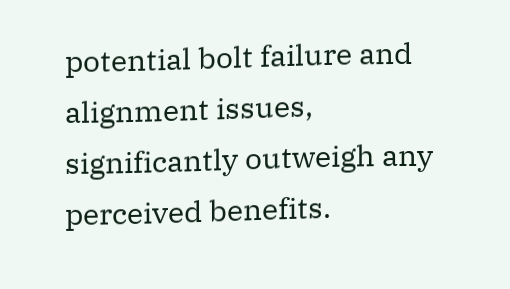potential bolt failure and alignment issues, significantly outweigh any perceived benefits.